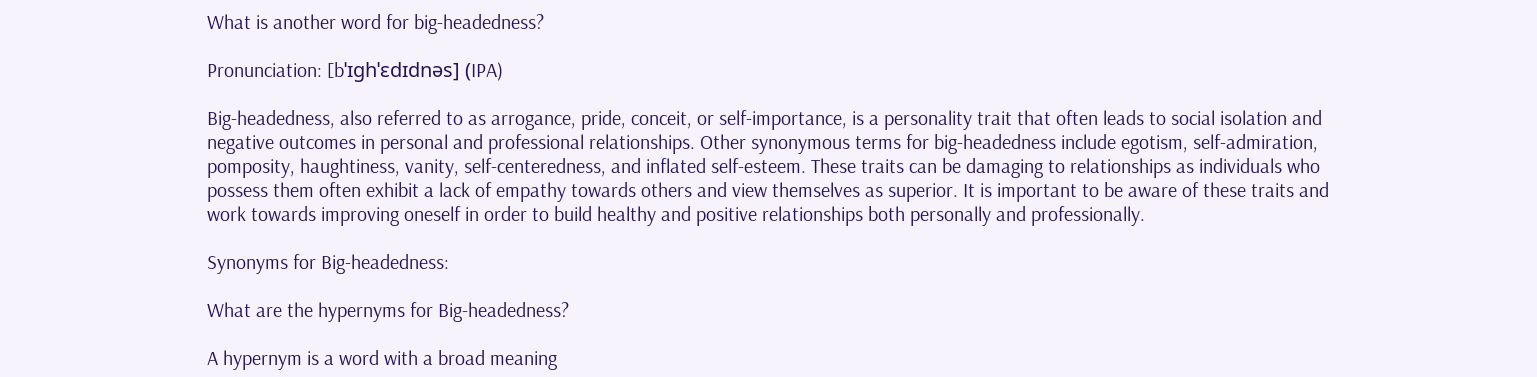What is another word for big-headedness?

Pronunciation: [bˈɪɡhˈɛdɪdnəs] (IPA)

Big-headedness, also referred to as arrogance, pride, conceit, or self-importance, is a personality trait that often leads to social isolation and negative outcomes in personal and professional relationships. Other synonymous terms for big-headedness include egotism, self-admiration, pomposity, haughtiness, vanity, self-centeredness, and inflated self-esteem. These traits can be damaging to relationships as individuals who possess them often exhibit a lack of empathy towards others and view themselves as superior. It is important to be aware of these traits and work towards improving oneself in order to build healthy and positive relationships both personally and professionally.

Synonyms for Big-headedness:

What are the hypernyms for Big-headedness?

A hypernym is a word with a broad meaning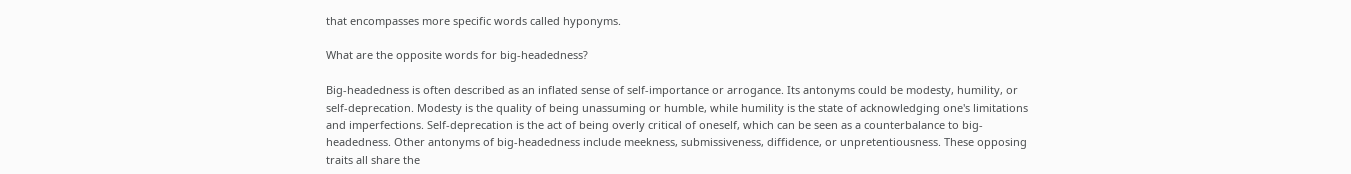that encompasses more specific words called hyponyms.

What are the opposite words for big-headedness?

Big-headedness is often described as an inflated sense of self-importance or arrogance. Its antonyms could be modesty, humility, or self-deprecation. Modesty is the quality of being unassuming or humble, while humility is the state of acknowledging one's limitations and imperfections. Self-deprecation is the act of being overly critical of oneself, which can be seen as a counterbalance to big-headedness. Other antonyms of big-headedness include meekness, submissiveness, diffidence, or unpretentiousness. These opposing traits all share the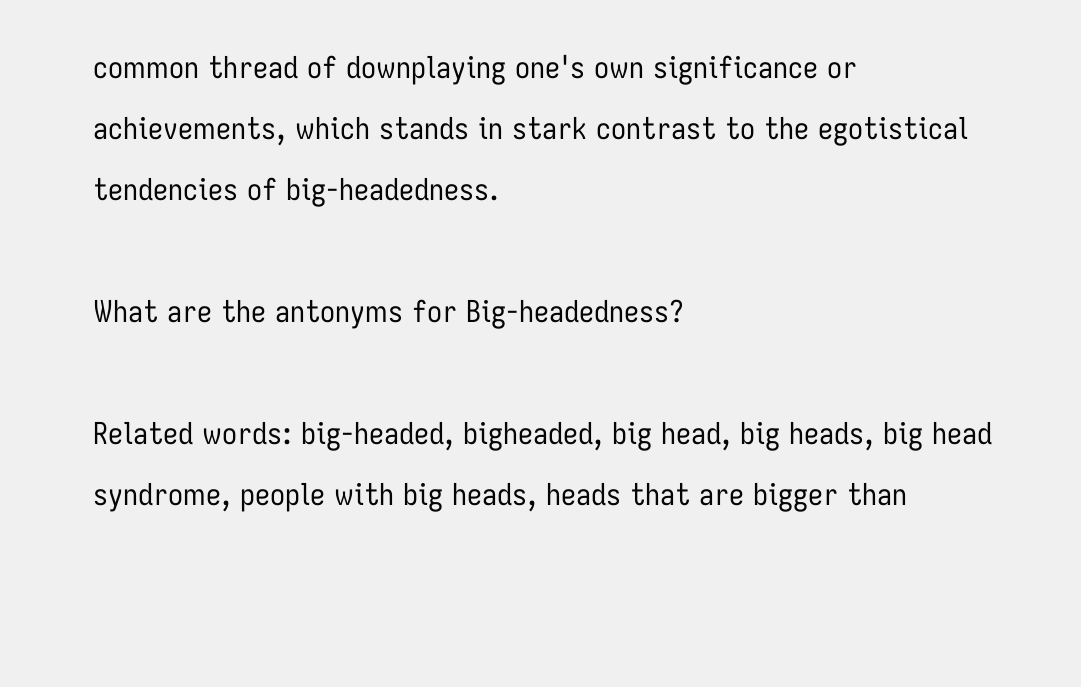common thread of downplaying one's own significance or achievements, which stands in stark contrast to the egotistical tendencies of big-headedness.

What are the antonyms for Big-headedness?

Related words: big-headed, bigheaded, big head, big heads, big head syndrome, people with big heads, heads that are bigger than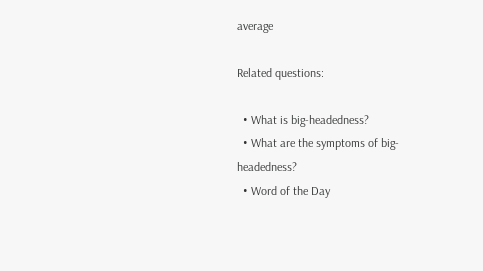average

Related questions:

  • What is big-headedness?
  • What are the symptoms of big-headedness?
  • Word of the Day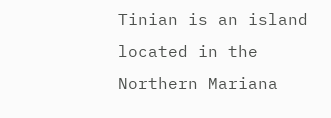Tinian is an island located in the Northern Mariana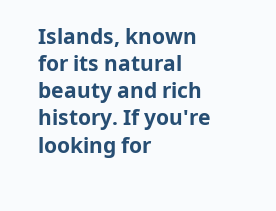Islands, known for its natural beauty and rich history. If you're looking for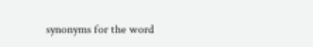synonyms for the word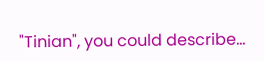"Tinian", you could describe...